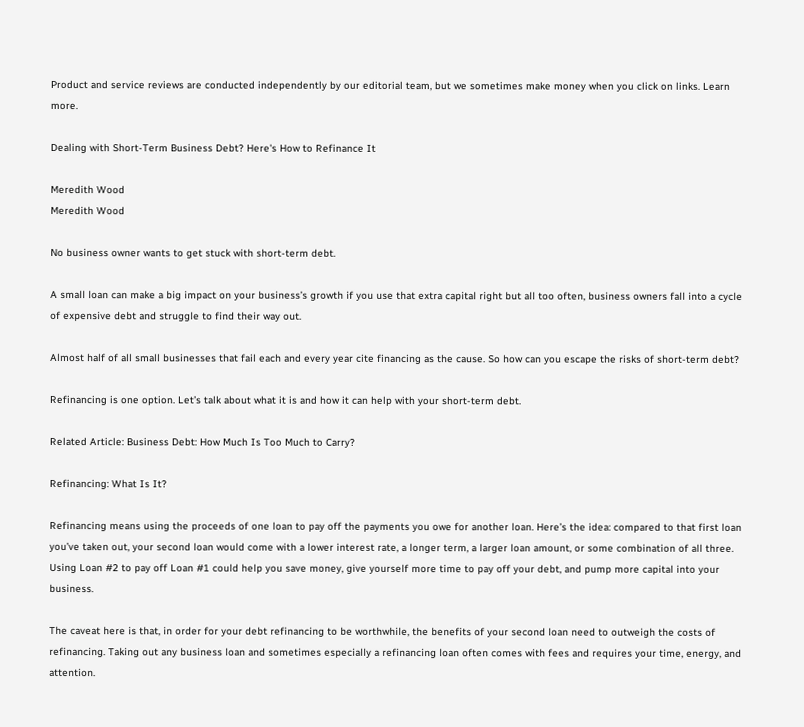Product and service reviews are conducted independently by our editorial team, but we sometimes make money when you click on links. Learn more.

Dealing with Short-Term Business Debt? Here's How to Refinance It

Meredith Wood
Meredith Wood

No business owner wants to get stuck with short-term debt.

A small loan can make a big impact on your business’s growth if you use that extra capital right but all too often, business owners fall into a cycle of expensive debt and struggle to find their way out.

Almost half of all small businesses that fail each and every year cite financing as the cause. So how can you escape the risks of short-term debt?

Refinancing is one option. Let’s talk about what it is and how it can help with your short-term debt.

Related Article: Business Debt: How Much Is Too Much to Carry?

Refinancing: What Is It?

Refinancing means using the proceeds of one loan to pay off the payments you owe for another loan. Here’s the idea: compared to that first loan you’ve taken out, your second loan would come with a lower interest rate, a longer term, a larger loan amount, or some combination of all three. Using Loan #2 to pay off Loan #1 could help you save money, give yourself more time to pay off your debt, and pump more capital into your business.

The caveat here is that, in order for your debt refinancing to be worthwhile, the benefits of your second loan need to outweigh the costs of refinancing. Taking out any business loan and sometimes especially a refinancing loan often comes with fees and requires your time, energy, and attention.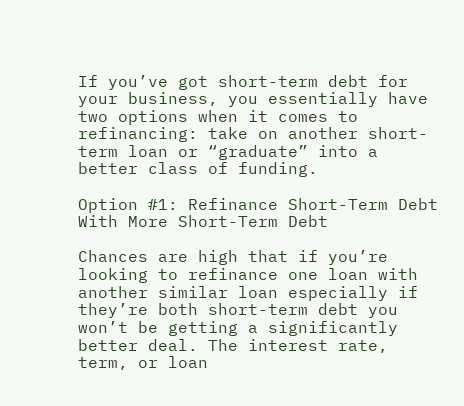If you’ve got short-term debt for your business, you essentially have two options when it comes to refinancing: take on another short-term loan or “graduate” into a better class of funding.

Option #1: Refinance Short-Term Debt With More Short-Term Debt

Chances are high that if you’re looking to refinance one loan with another similar loan especially if they’re both short-term debt you won’t be getting a significantly better deal. The interest rate, term, or loan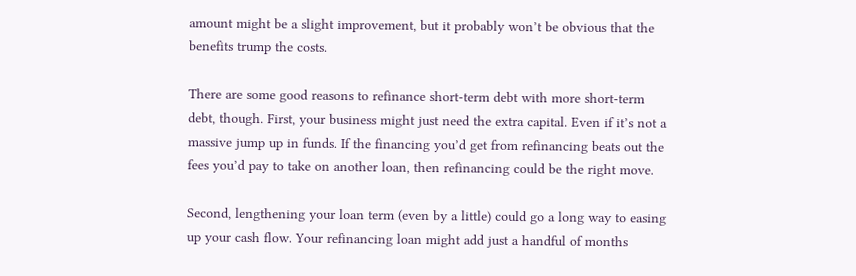amount might be a slight improvement, but it probably won’t be obvious that the benefits trump the costs.

There are some good reasons to refinance short-term debt with more short-term debt, though. First, your business might just need the extra capital. Even if it’s not a massive jump up in funds. If the financing you’d get from refinancing beats out the fees you’d pay to take on another loan, then refinancing could be the right move.

Second, lengthening your loan term (even by a little) could go a long way to easing up your cash flow. Your refinancing loan might add just a handful of months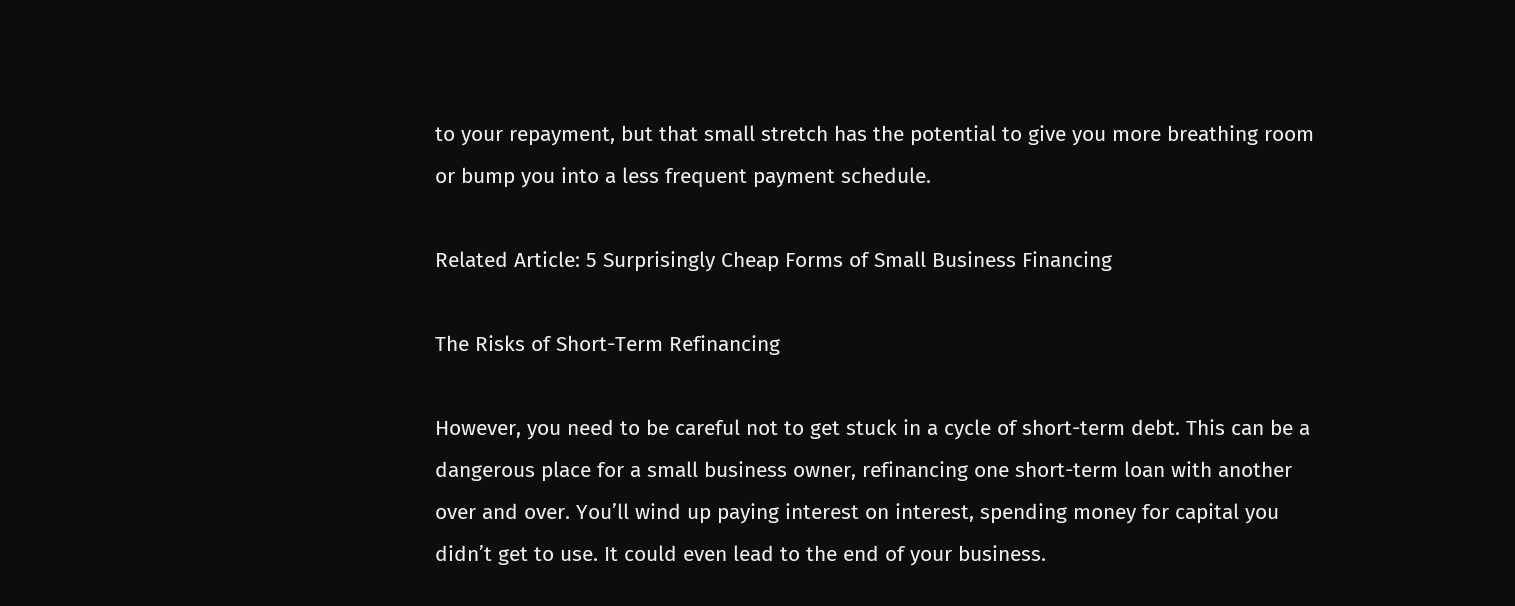to your repayment, but that small stretch has the potential to give you more breathing room or bump you into a less frequent payment schedule.

Related Article: 5 Surprisingly Cheap Forms of Small Business Financing

The Risks of Short-Term Refinancing

However, you need to be careful not to get stuck in a cycle of short-term debt. This can be a dangerous place for a small business owner, refinancing one short-term loan with another over and over. You’ll wind up paying interest on interest, spending money for capital you didn’t get to use. It could even lead to the end of your business.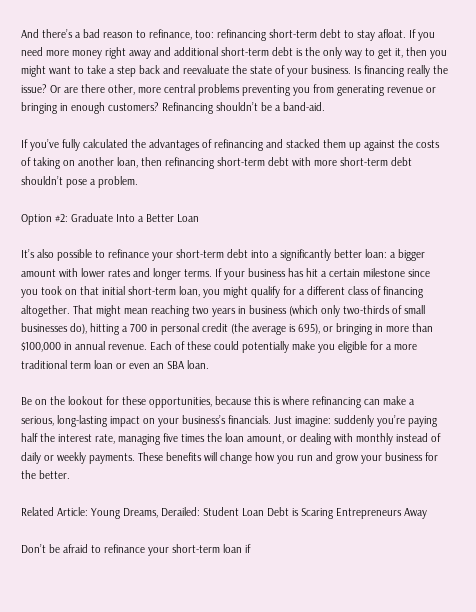And there’s a bad reason to refinance, too: refinancing short-term debt to stay afloat. If you need more money right away and additional short-term debt is the only way to get it, then you might want to take a step back and reevaluate the state of your business. Is financing really the issue? Or are there other, more central problems preventing you from generating revenue or bringing in enough customers? Refinancing shouldn’t be a band-aid.

If you’ve fully calculated the advantages of refinancing and stacked them up against the costs of taking on another loan, then refinancing short-term debt with more short-term debt shouldn’t pose a problem.

Option #2: Graduate Into a Better Loan

It’s also possible to refinance your short-term debt into a significantly better loan: a bigger amount with lower rates and longer terms. If your business has hit a certain milestone since you took on that initial short-term loan, you might qualify for a different class of financing altogether. That might mean reaching two years in business (which only two-thirds of small businesses do), hitting a 700 in personal credit (the average is 695), or bringing in more than $100,000 in annual revenue. Each of these could potentially make you eligible for a more traditional term loan or even an SBA loan.

Be on the lookout for these opportunities, because this is where refinancing can make a serious, long-lasting impact on your business’s financials. Just imagine: suddenly you’re paying half the interest rate, managing five times the loan amount, or dealing with monthly instead of daily or weekly payments. These benefits will change how you run and grow your business for the better.

Related Article: Young Dreams, Derailed: Student Loan Debt is Scaring Entrepreneurs Away

Don’t be afraid to refinance your short-term loan if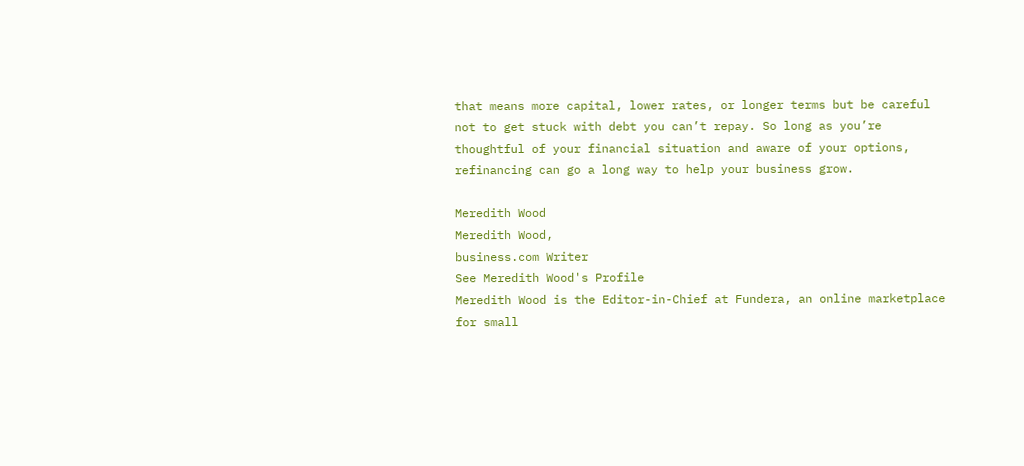that means more capital, lower rates, or longer terms but be careful not to get stuck with debt you can’t repay. So long as you’re thoughtful of your financial situation and aware of your options, refinancing can go a long way to help your business grow.

Meredith Wood
Meredith Wood,
business.com Writer
See Meredith Wood's Profile
Meredith Wood is the Editor-in-Chief at Fundera, an online marketplace for small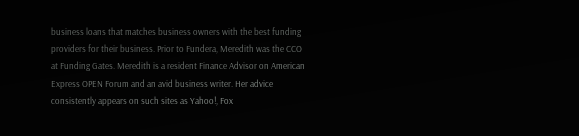business loans that matches business owners with the best funding providers for their business. Prior to Fundera, Meredith was the CCO at Funding Gates. Meredith is a resident Finance Advisor on American Express OPEN Forum and an avid business writer. Her advice consistently appears on such sites as Yahoo!, Fox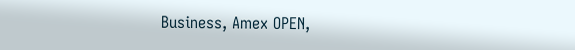Business, Amex OPEN,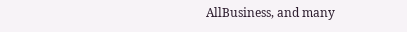AllBusiness, and many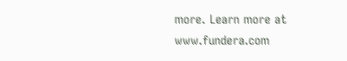more. Learn more at www.fundera.com